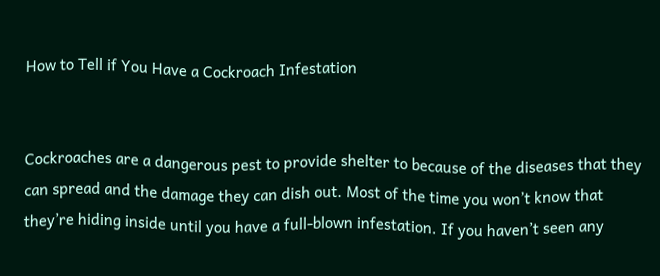How to Tell if You Have a Cockroach Infestation


Cockroaches are a dangerous pest to provide shelter to because of the diseases that they can spread and the damage they can dish out. Most of the time you won’t know that they’re hiding inside until you have a full-blown infestation. If you haven’t seen any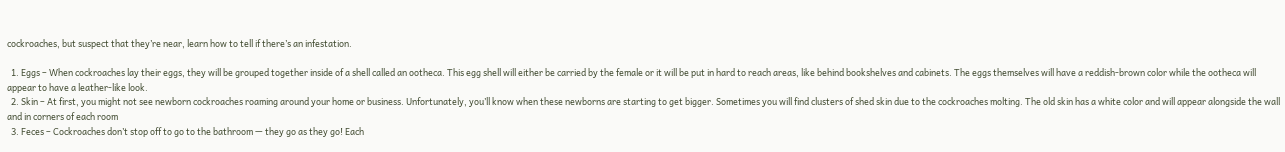cockroaches, but suspect that they’re near, learn how to tell if there’s an infestation.

  1. Eggs – When cockroaches lay their eggs, they will be grouped together inside of a shell called an ootheca. This egg shell will either be carried by the female or it will be put in hard to reach areas, like behind bookshelves and cabinets. The eggs themselves will have a reddish-brown color while the ootheca will appear to have a leather-like look.
  2. Skin – At first, you might not see newborn cockroaches roaming around your home or business. Unfortunately, you’ll know when these newborns are starting to get bigger. Sometimes you will find clusters of shed skin due to the cockroaches molting. The old skin has a white color and will appear alongside the wall and in corners of each room
  3. Feces – Cockroaches don’t stop off to go to the bathroom — they go as they go! Each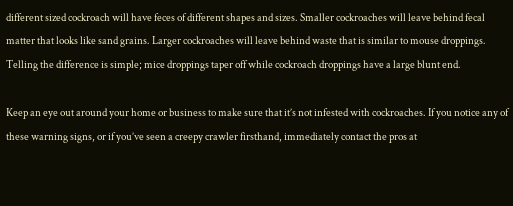different sized cockroach will have feces of different shapes and sizes. Smaller cockroaches will leave behind fecal matter that looks like sand grains. Larger cockroaches will leave behind waste that is similar to mouse droppings. Telling the difference is simple; mice droppings taper off while cockroach droppings have a large blunt end.

Keep an eye out around your home or business to make sure that it’s not infested with cockroaches. If you notice any of these warning signs, or if you’ve seen a creepy crawler firsthand, immediately contact the pros at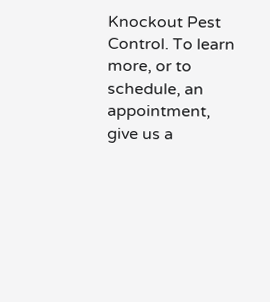Knockout Pest Control. To learn more, or to schedule, an appointment, give us a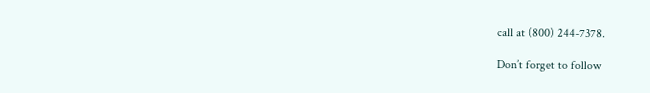call at (800) 244-7378.

Don’t forget to follow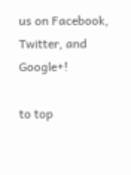us on Facebook, Twitter, and Google+!

to top